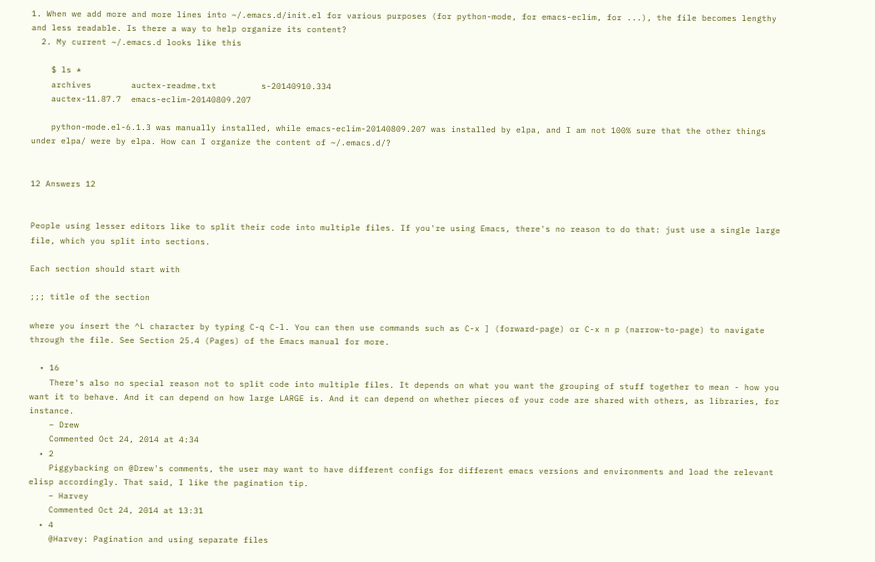1. When we add more and more lines into ~/.emacs.d/init.el for various purposes (for python-mode, for emacs-eclim, for ...), the file becomes lengthy and less readable. Is there a way to help organize its content?
  2. My current ~/.emacs.d looks like this

    $ ls *
    archives        auctex-readme.txt         s-20140910.334
    auctex-11.87.7  emacs-eclim-20140809.207

    python-mode.el-6.1.3 was manually installed, while emacs-eclim-20140809.207 was installed by elpa, and I am not 100% sure that the other things under elpa/ were by elpa. How can I organize the content of ~/.emacs.d/?


12 Answers 12


People using lesser editors like to split their code into multiple files. If you're using Emacs, there's no reason to do that: just use a single large file, which you split into sections.

Each section should start with

;;; title of the section

where you insert the ^L character by typing C-q C-l. You can then use commands such as C-x ] (forward-page) or C-x n p (narrow-to-page) to navigate through the file. See Section 25.4 (Pages) of the Emacs manual for more.

  • 16
    There's also no special reason not to split code into multiple files. It depends on what you want the grouping of stuff together to mean - how you want it to behave. And it can depend on how large LARGE is. And it can depend on whether pieces of your code are shared with others, as libraries, for instance.
    – Drew
    Commented Oct 24, 2014 at 4:34
  • 2
    Piggybacking on @Drew's comments, the user may want to have different configs for different emacs versions and environments and load the relevant elisp accordingly. That said, I like the pagination tip.
    – Harvey
    Commented Oct 24, 2014 at 13:31
  • 4
    @Harvey: Pagination and using separate files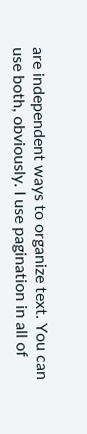are independent ways to organize text. You can use both, obviously. I use pagination in all of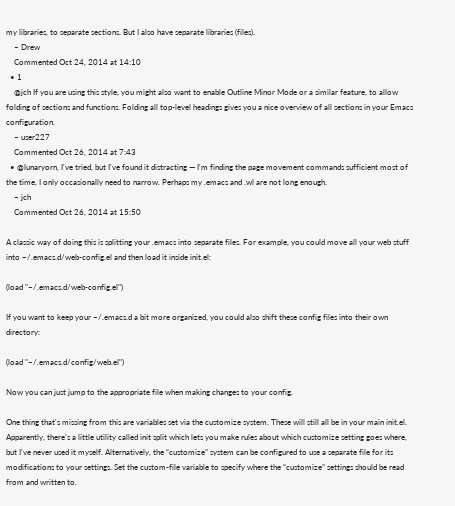my libraries, to separate sections. But I also have separate libraries (files).
    – Drew
    Commented Oct 24, 2014 at 14:10
  • 1
    @jch If you are using this style, you might also want to enable Outline Minor Mode or a similar feature, to allow folding of sections and functions. Folding all top-level headings gives you a nice overview of all sections in your Emacs configuration.
    – user227
    Commented Oct 26, 2014 at 7:43
  • @lunaryorn, I've tried, but I've found it distracting — I'm finding the page movement commands sufficient most of the time, I only occasionally need to narrow. Perhaps my .emacs and .wl are not long enough.
    – jch
    Commented Oct 26, 2014 at 15:50

A classic way of doing this is splitting your .emacs into separate files. For example, you could move all your web stuff into ~/.emacs.d/web-config.el and then load it inside init.el:

(load "~/.emacs.d/web-config.el")

If you want to keep your ~/.emacs.d a bit more organized, you could also shift these config files into their own directory:

(load "~/.emacs.d/config/web.el")

Now you can just jump to the appropriate file when making changes to your config.

One thing that's missing from this are variables set via the customize system. These will still all be in your main init.el. Apparently, there's a little utility called init split which lets you make rules about which customize setting goes where, but I've never used it myself. Alternatively, the “customize” system can be configured to use a separate file for its modifications to your settings. Set the custom-file variable to specify where the “customize” settings should be read from and written to.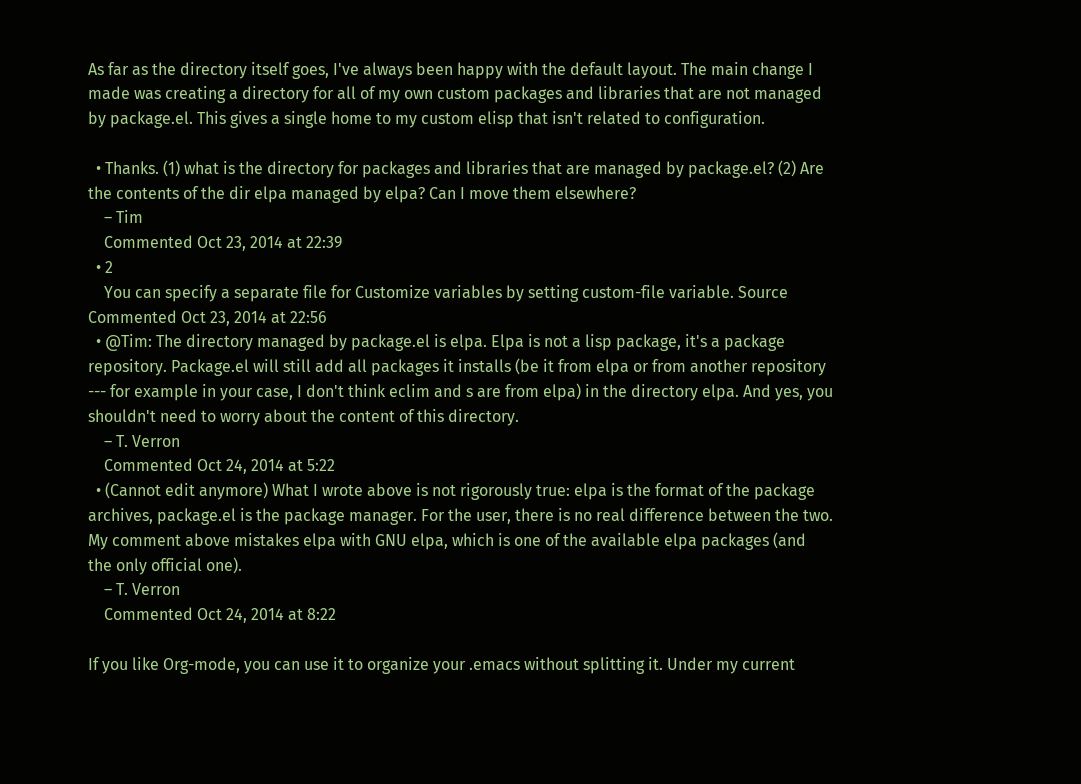As far as the directory itself goes, I've always been happy with the default layout. The main change I made was creating a directory for all of my own custom packages and libraries that are not managed by package.el. This gives a single home to my custom elisp that isn't related to configuration.

  • Thanks. (1) what is the directory for packages and libraries that are managed by package.el? (2) Are the contents of the dir elpa managed by elpa? Can I move them elsewhere?
    – Tim
    Commented Oct 23, 2014 at 22:39
  • 2
    You can specify a separate file for Customize variables by setting custom-file variable. Source Commented Oct 23, 2014 at 22:56
  • @Tim: The directory managed by package.el is elpa. Elpa is not a lisp package, it's a package repository. Package.el will still add all packages it installs (be it from elpa or from another repository --- for example in your case, I don't think eclim and s are from elpa) in the directory elpa. And yes, you shouldn't need to worry about the content of this directory.
    – T. Verron
    Commented Oct 24, 2014 at 5:22
  • (Cannot edit anymore) What I wrote above is not rigorously true: elpa is the format of the package archives, package.el is the package manager. For the user, there is no real difference between the two. My comment above mistakes elpa with GNU elpa, which is one of the available elpa packages (and the only official one).
    – T. Verron
    Commented Oct 24, 2014 at 8:22

If you like Org-mode, you can use it to organize your .emacs without splitting it. Under my current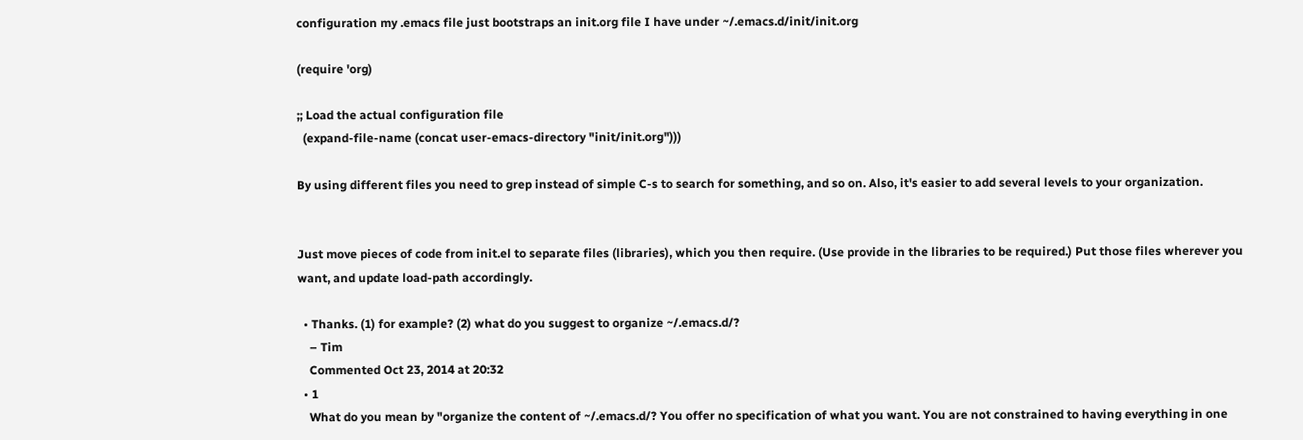configuration my .emacs file just bootstraps an init.org file I have under ~/.emacs.d/init/init.org

(require 'org)

;; Load the actual configuration file
  (expand-file-name (concat user-emacs-directory "init/init.org")))

By using different files you need to grep instead of simple C-s to search for something, and so on. Also, it's easier to add several levels to your organization.


Just move pieces of code from init.el to separate files (libraries), which you then require. (Use provide in the libraries to be required.) Put those files wherever you want, and update load-path accordingly.

  • Thanks. (1) for example? (2) what do you suggest to organize ~/.emacs.d/?
    – Tim
    Commented Oct 23, 2014 at 20:32
  • 1
    What do you mean by "organize the content of ~/.emacs.d/? You offer no specification of what you want. You are not constrained to having everything in one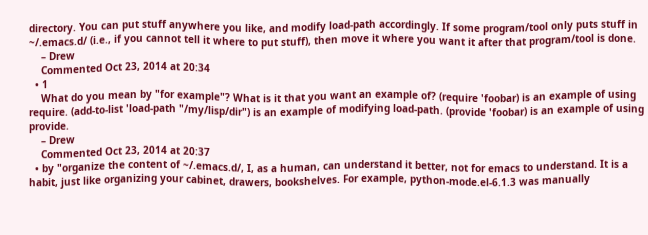directory. You can put stuff anywhere you like, and modify load-path accordingly. If some program/tool only puts stuff in ~/.emacs.d/ (i.e., if you cannot tell it where to put stuff), then move it where you want it after that program/tool is done.
    – Drew
    Commented Oct 23, 2014 at 20:34
  • 1
    What do you mean by "for example"? What is it that you want an example of? (require 'foobar) is an example of using require. (add-to-list 'load-path "/my/lisp/dir") is an example of modifying load-path. (provide 'foobar) is an example of using provide.
    – Drew
    Commented Oct 23, 2014 at 20:37
  • by "organize the content of ~/.emacs.d/, I, as a human, can understand it better, not for emacs to understand. It is a habit, just like organizing your cabinet, drawers, bookshelves. For example, python-mode.el-6.1.3 was manually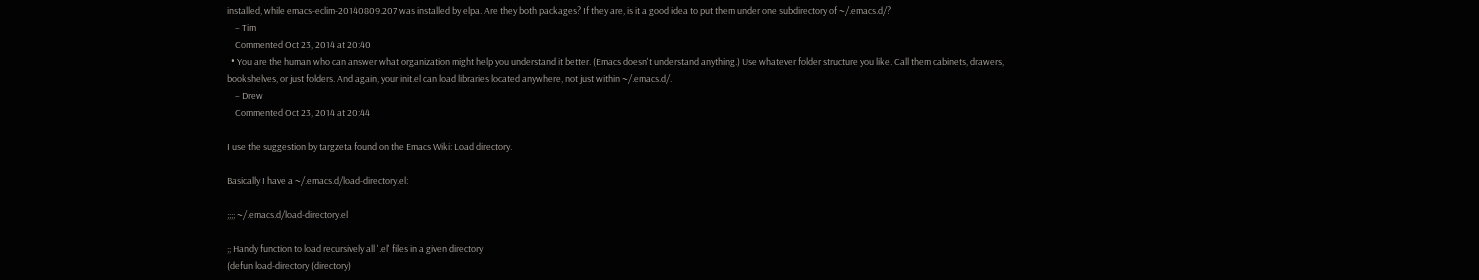installed, while emacs-eclim-20140809.207 was installed by elpa. Are they both packages? If they are, is it a good idea to put them under one subdirectory of ~/.emacs.d/?
    – Tim
    Commented Oct 23, 2014 at 20:40
  • You are the human who can answer what organization might help you understand it better. (Emacs doesn't understand anything.) Use whatever folder structure you like. Call them cabinets, drawers, bookshelves, or just folders. And again, your init.el can load libraries located anywhere, not just within ~/.emacs.d/.
    – Drew
    Commented Oct 23, 2014 at 20:44

I use the suggestion by targzeta found on the Emacs Wiki: Load directory.

Basically I have a ~/.emacs.d/load-directory.el:

;;;; ~/.emacs.d/load-directory.el

;; Handy function to load recursively all '.el' files in a given directory
(defun load-directory (directory)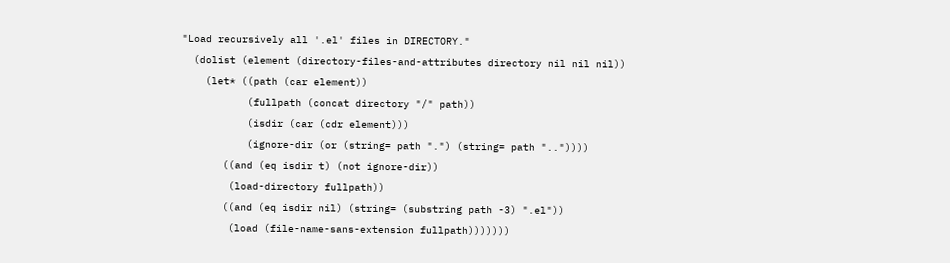"Load recursively all '.el' files in DIRECTORY."
  (dolist (element (directory-files-and-attributes directory nil nil nil))
    (let* ((path (car element))
           (fullpath (concat directory "/" path))
           (isdir (car (cdr element)))
           (ignore-dir (or (string= path ".") (string= path ".."))))
       ((and (eq isdir t) (not ignore-dir))
        (load-directory fullpath))
       ((and (eq isdir nil) (string= (substring path -3) ".el"))
        (load (file-name-sans-extension fullpath)))))))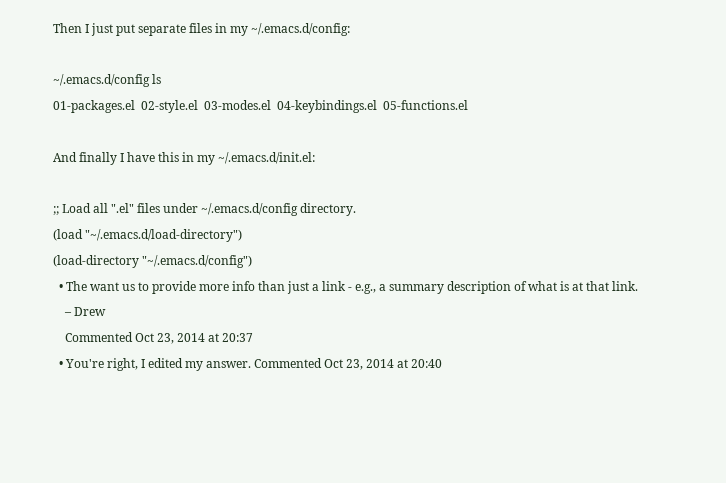Then I just put separate files in my ~/.emacs.d/config:

~/.emacs.d/config ls
01-packages.el  02-style.el  03-modes.el  04-keybindings.el  05-functions.el

And finally I have this in my ~/.emacs.d/init.el:

;; Load all ".el" files under ~/.emacs.d/config directory.
(load "~/.emacs.d/load-directory")
(load-directory "~/.emacs.d/config")
  • The want us to provide more info than just a link - e.g., a summary description of what is at that link.
    – Drew
    Commented Oct 23, 2014 at 20:37
  • You're right, I edited my answer. Commented Oct 23, 2014 at 20:40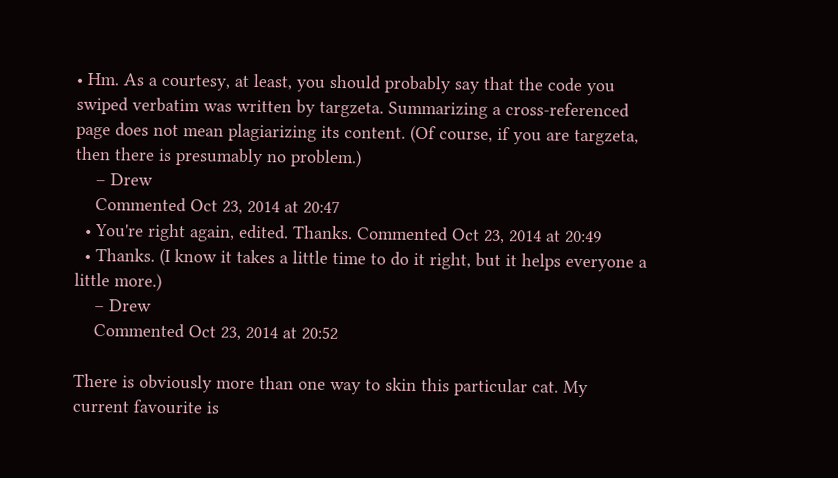• Hm. As a courtesy, at least, you should probably say that the code you swiped verbatim was written by targzeta. Summarizing a cross-referenced page does not mean plagiarizing its content. (Of course, if you are targzeta, then there is presumably no problem.)
    – Drew
    Commented Oct 23, 2014 at 20:47
  • You're right again, edited. Thanks. Commented Oct 23, 2014 at 20:49
  • Thanks. (I know it takes a little time to do it right, but it helps everyone a little more.)
    – Drew
    Commented Oct 23, 2014 at 20:52

There is obviously more than one way to skin this particular cat. My current favourite is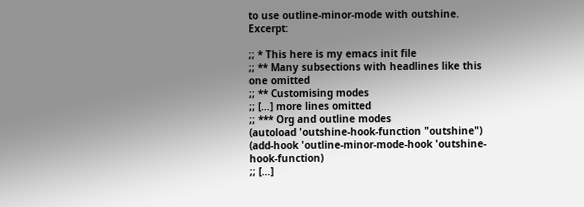to use outline-minor-mode with outshine. Excerpt:

;; * This here is my emacs init file
;; ** Many subsections with headlines like this one omitted
;; ** Customising modes
;; […] more lines omitted
;; *** Org and outline modes
(autoload 'outshine-hook-function "outshine")
(add-hook 'outline-minor-mode-hook 'outshine-hook-function)
;; […]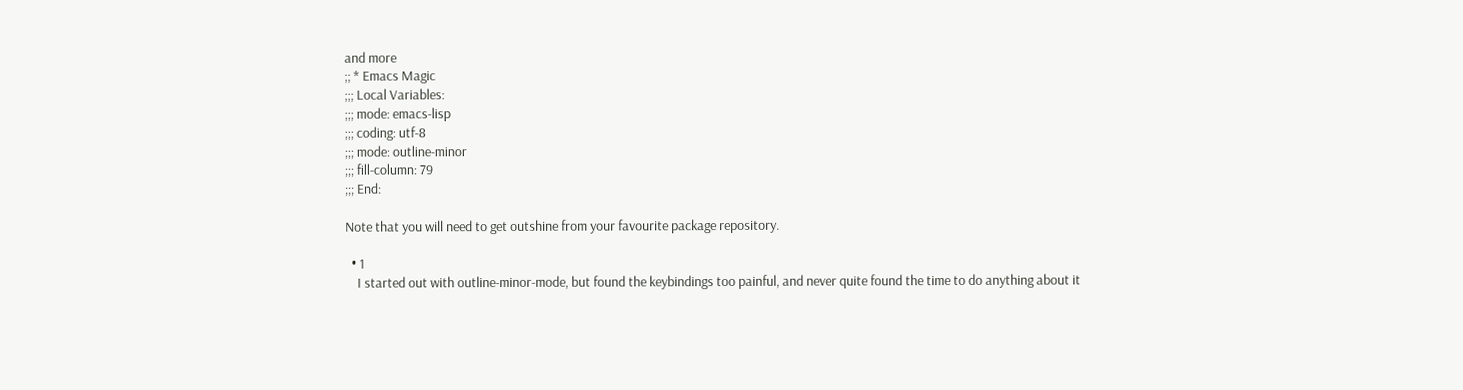and more
;; * Emacs Magic
;;; Local Variables:
;;; mode: emacs-lisp
;;; coding: utf-8
;;; mode: outline-minor
;;; fill-column: 79
;;; End:

Note that you will need to get outshine from your favourite package repository.

  • 1
    I started out with outline-minor-mode, but found the keybindings too painful, and never quite found the time to do anything about it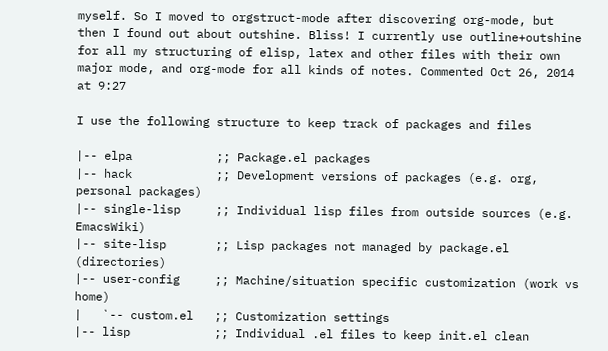myself. So I moved to orgstruct-mode after discovering org-mode, but then I found out about outshine. Bliss! I currently use outline+outshine for all my structuring of elisp, latex and other files with their own major mode, and org-mode for all kinds of notes. Commented Oct 26, 2014 at 9:27

I use the following structure to keep track of packages and files

|-- elpa            ;; Package.el packages
|-- hack            ;; Development versions of packages (e.g. org, personal packages)
|-- single-lisp     ;; Individual lisp files from outside sources (e.g. EmacsWiki)
|-- site-lisp       ;; Lisp packages not managed by package.el (directories)
|-- user-config     ;; Machine/situation specific customization (work vs home)
|   `-- custom.el   ;; Customization settings
|-- lisp            ;; Individual .el files to keep init.el clean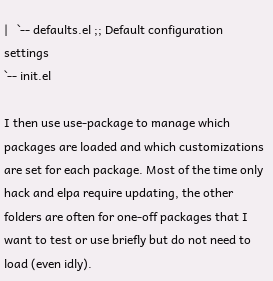|   `-- defaults.el ;; Default configuration settings
`-- init.el

I then use use-package to manage which packages are loaded and which customizations are set for each package. Most of the time only hack and elpa require updating, the other folders are often for one-off packages that I want to test or use briefly but do not need to load (even idly).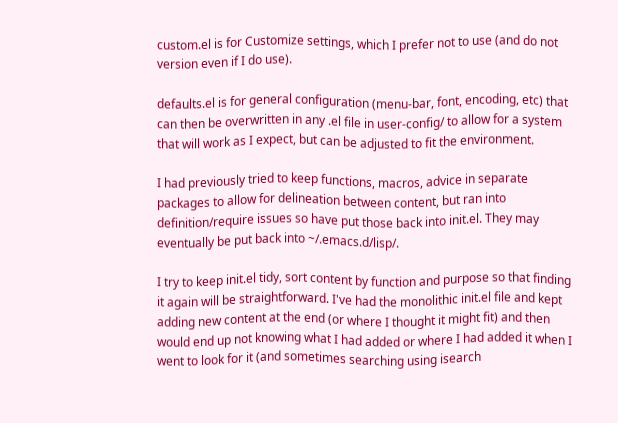custom.el is for Customize settings, which I prefer not to use (and do not version even if I do use).

defaults.el is for general configuration (menu-bar, font, encoding, etc) that can then be overwritten in any .el file in user-config/ to allow for a system that will work as I expect, but can be adjusted to fit the environment.

I had previously tried to keep functions, macros, advice in separate packages to allow for delineation between content, but ran into definition/require issues so have put those back into init.el. They may eventually be put back into ~/.emacs.d/lisp/.

I try to keep init.el tidy, sort content by function and purpose so that finding it again will be straightforward. I've had the monolithic init.el file and kept adding new content at the end (or where I thought it might fit) and then would end up not knowing what I had added or where I had added it when I went to look for it (and sometimes searching using isearch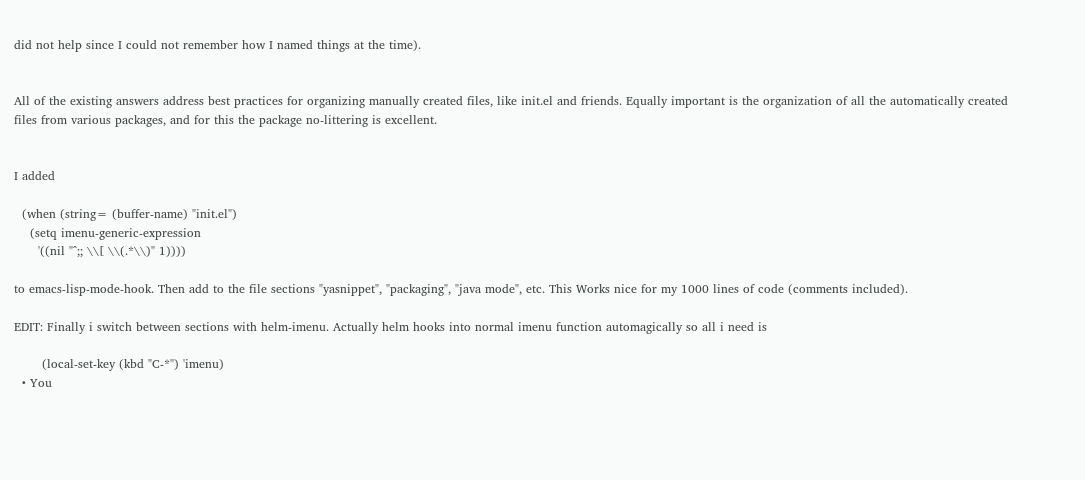did not help since I could not remember how I named things at the time).


All of the existing answers address best practices for organizing manually created files, like init.el and friends. Equally important is the organization of all the automatically created files from various packages, and for this the package no-littering is excellent.


I added

  (when (string= (buffer-name) "init.el")
    (setq imenu-generic-expression
      '((nil "^;; \\[ \\(.*\\)" 1))))

to emacs-lisp-mode-hook. Then add to the file sections "yasnippet", "packaging", "java mode", etc. This Works nice for my 1000 lines of code (comments included).

EDIT: Finally i switch between sections with helm-imenu. Actually helm hooks into normal imenu function automagically so all i need is

       (local-set-key (kbd "C-*") 'imenu)
  • You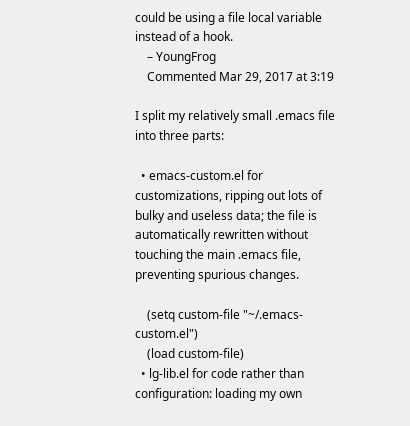could be using a file local variable instead of a hook.
    – YoungFrog
    Commented Mar 29, 2017 at 3:19

I split my relatively small .emacs file into three parts:

  • emacs-custom.el for customizations, ripping out lots of bulky and useless data; the file is automatically rewritten without touching the main .emacs file, preventing spurious changes.

    (setq custom-file "~/.emacs-custom.el")
    (load custom-file)
  • lg-lib.el for code rather than configuration: loading my own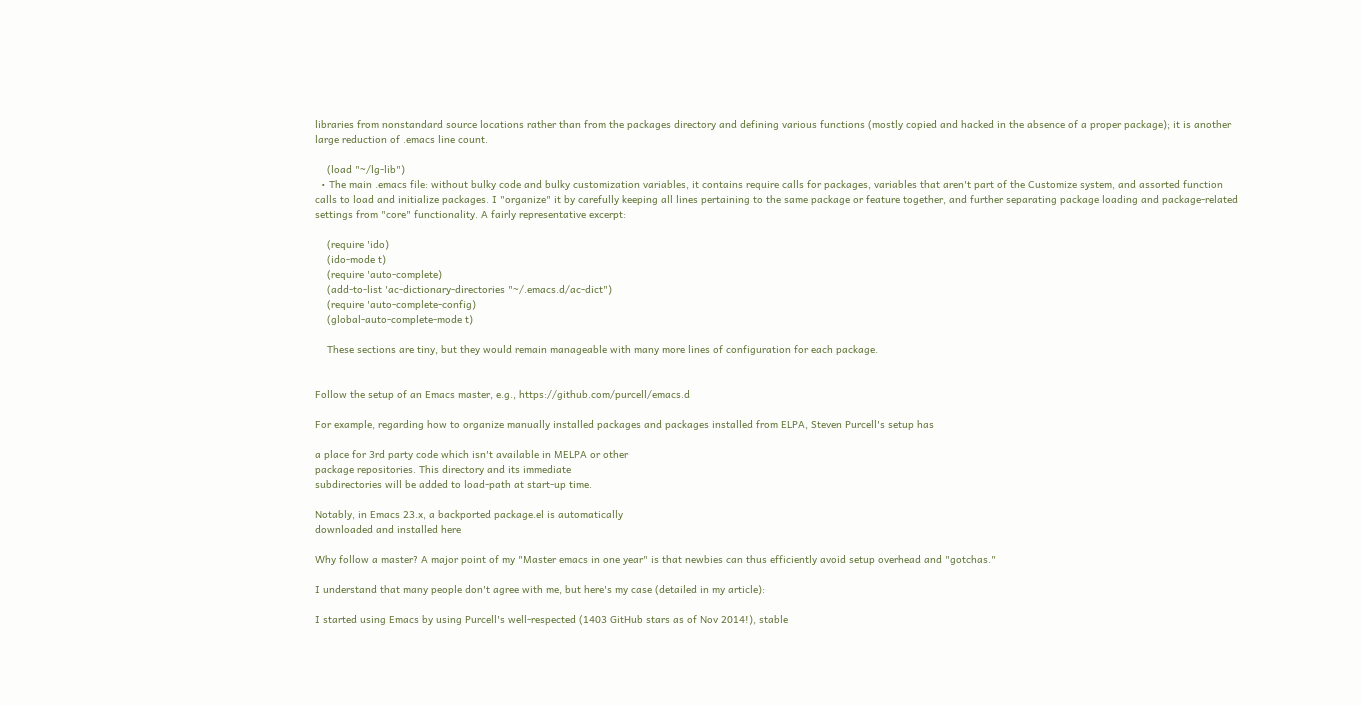libraries from nonstandard source locations rather than from the packages directory and defining various functions (mostly copied and hacked in the absence of a proper package); it is another large reduction of .emacs line count.

    (load "~/lg-lib")
  • The main .emacs file: without bulky code and bulky customization variables, it contains require calls for packages, variables that aren't part of the Customize system, and assorted function calls to load and initialize packages. I "organize" it by carefully keeping all lines pertaining to the same package or feature together, and further separating package loading and package-related settings from "core" functionality. A fairly representative excerpt:

    (require 'ido)
    (ido-mode t)
    (require 'auto-complete)
    (add-to-list 'ac-dictionary-directories "~/.emacs.d/ac-dict")
    (require 'auto-complete-config)
    (global-auto-complete-mode t)

    These sections are tiny, but they would remain manageable with many more lines of configuration for each package.


Follow the setup of an Emacs master, e.g., https://github.com/purcell/emacs.d

For example, regarding how to organize manually installed packages and packages installed from ELPA, Steven Purcell's setup has

a place for 3rd party code which isn't available in MELPA or other
package repositories. This directory and its immediate
subdirectories will be added to load-path at start-up time.

Notably, in Emacs 23.x, a backported package.el is automatically
downloaded and installed here

Why follow a master? A major point of my "Master emacs in one year" is that newbies can thus efficiently avoid setup overhead and "gotchas."

I understand that many people don't agree with me, but here's my case (detailed in my article):

I started using Emacs by using Purcell's well-respected (1403 GitHub stars as of Nov 2014!), stable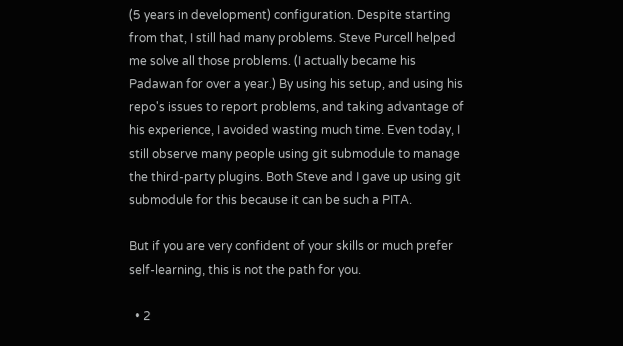(5 years in development) configuration. Despite starting from that, I still had many problems. Steve Purcell helped me solve all those problems. (I actually became his Padawan for over a year.) By using his setup, and using his repo's issues to report problems, and taking advantage of his experience, I avoided wasting much time. Even today, I still observe many people using git submodule to manage the third-party plugins. Both Steve and I gave up using git submodule for this because it can be such a PITA.

But if you are very confident of your skills or much prefer self-learning, this is not the path for you.

  • 2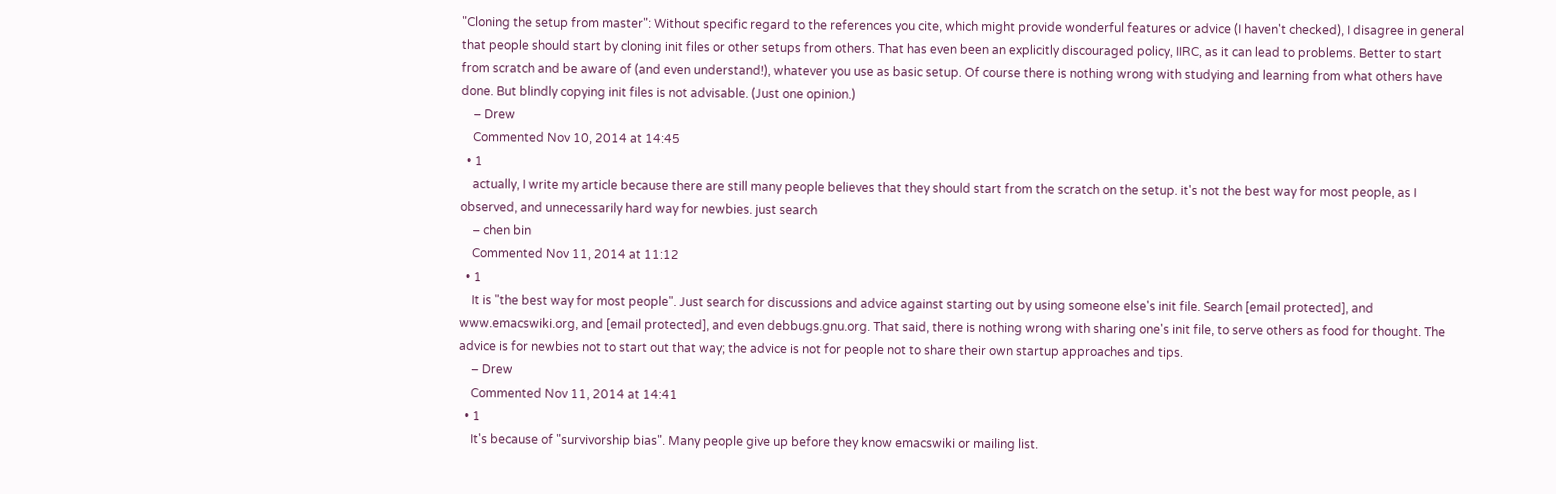"Cloning the setup from master": Without specific regard to the references you cite, which might provide wonderful features or advice (I haven't checked), I disagree in general that people should start by cloning init files or other setups from others. That has even been an explicitly discouraged policy, IIRC, as it can lead to problems. Better to start from scratch and be aware of (and even understand!), whatever you use as basic setup. Of course there is nothing wrong with studying and learning from what others have done. But blindly copying init files is not advisable. (Just one opinion.)
    – Drew
    Commented Nov 10, 2014 at 14:45
  • 1
    actually, I write my article because there are still many people believes that they should start from the scratch on the setup. it's not the best way for most people, as I observed, and unnecessarily hard way for newbies. just search
    – chen bin
    Commented Nov 11, 2014 at 11:12
  • 1
    It is "the best way for most people". Just search for discussions and advice against starting out by using someone else's init file. Search [email protected], and www.emacswiki.org, and [email protected], and even debbugs.gnu.org. That said, there is nothing wrong with sharing one's init file, to serve others as food for thought. The advice is for newbies not to start out that way; the advice is not for people not to share their own startup approaches and tips.
    – Drew
    Commented Nov 11, 2014 at 14:41
  • 1
    It's because of "survivorship bias". Many people give up before they know emacswiki or mailing list.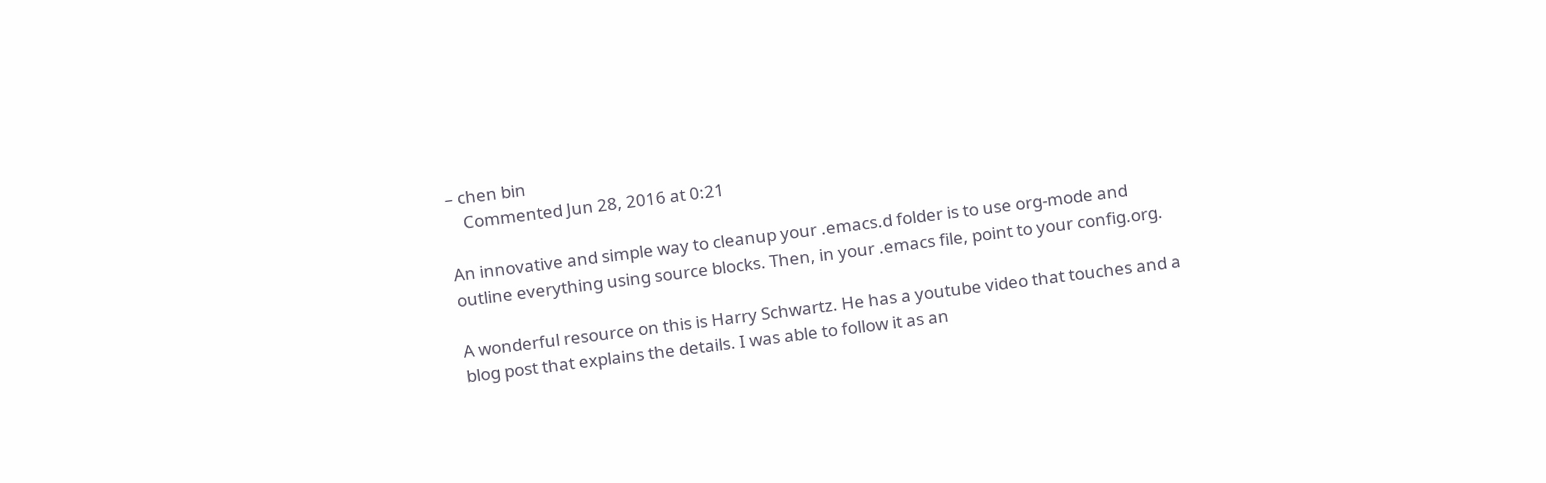– chen bin
    Commented Jun 28, 2016 at 0:21

An innovative and simple way to cleanup your .emacs.d folder is to use org-mode and outline everything using source blocks. Then, in your .emacs file, point to your config.org.

A wonderful resource on this is Harry Schwartz. He has a youtube video that touches and a blog post that explains the details. I was able to follow it as an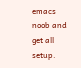emacs noob and get all setup.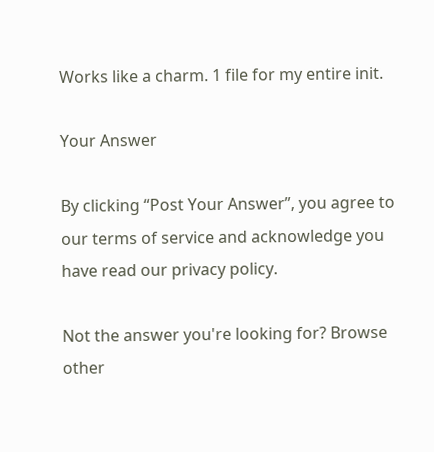Works like a charm. 1 file for my entire init.

Your Answer

By clicking “Post Your Answer”, you agree to our terms of service and acknowledge you have read our privacy policy.

Not the answer you're looking for? Browse other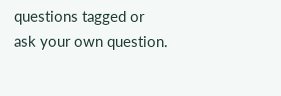questions tagged or ask your own question.